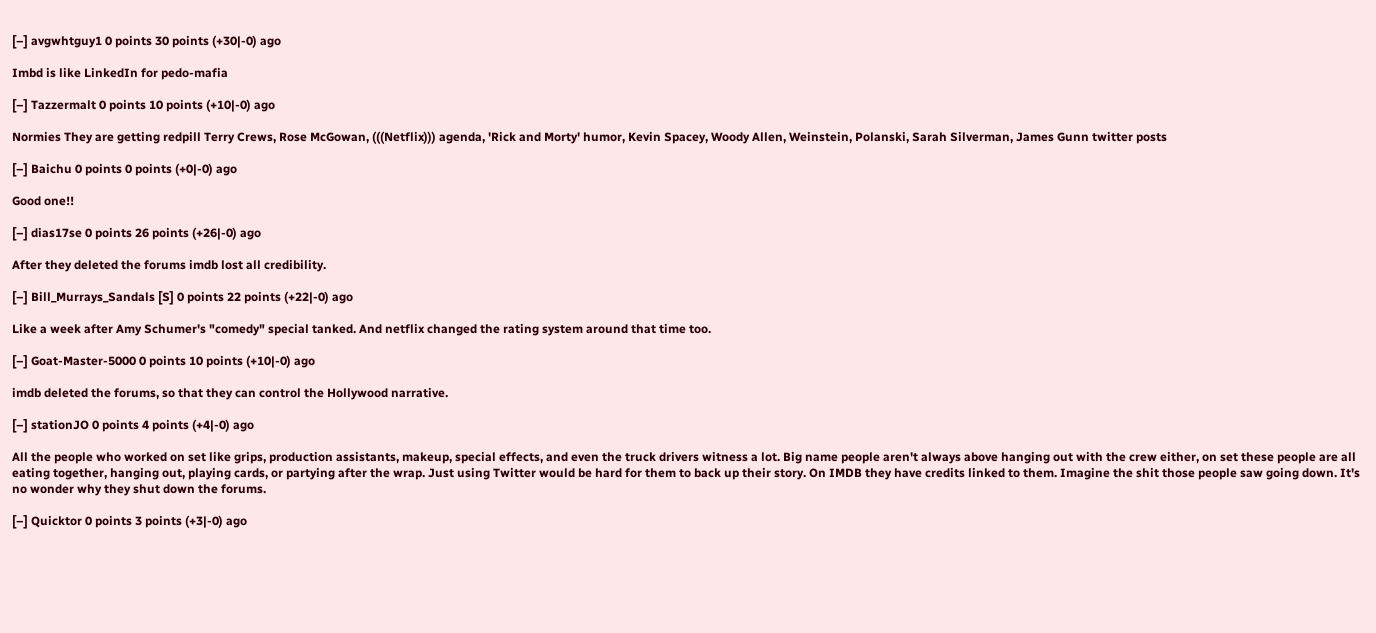[–] avgwhtguy1 0 points 30 points (+30|-0) ago

Imbd is like LinkedIn for pedo-mafia

[–] Tazzermalt 0 points 10 points (+10|-0) ago

Normies They are getting redpill Terry Crews, Rose McGowan, (((Netflix))) agenda, 'Rick and Morty' humor, Kevin Spacey, Woody Allen, Weinstein, Polanski, Sarah Silverman, James Gunn twitter posts

[–] Baichu 0 points 0 points (+0|-0) ago

Good one!!

[–] dias17se 0 points 26 points (+26|-0) ago

After they deleted the forums imdb lost all credibility.

[–] Bill_Murrays_Sandals [S] 0 points 22 points (+22|-0) ago

Like a week after Amy Schumer's "comedy" special tanked. And netflix changed the rating system around that time too.

[–] Goat-Master-5000 0 points 10 points (+10|-0) ago

imdb deleted the forums, so that they can control the Hollywood narrative.

[–] stationJO 0 points 4 points (+4|-0) ago

All the people who worked on set like grips, production assistants, makeup, special effects, and even the truck drivers witness a lot. Big name people aren't always above hanging out with the crew either, on set these people are all eating together, hanging out, playing cards, or partying after the wrap. Just using Twitter would be hard for them to back up their story. On IMDB they have credits linked to them. Imagine the shit those people saw going down. It's no wonder why they shut down the forums.

[–] Quicktor 0 points 3 points (+3|-0) ago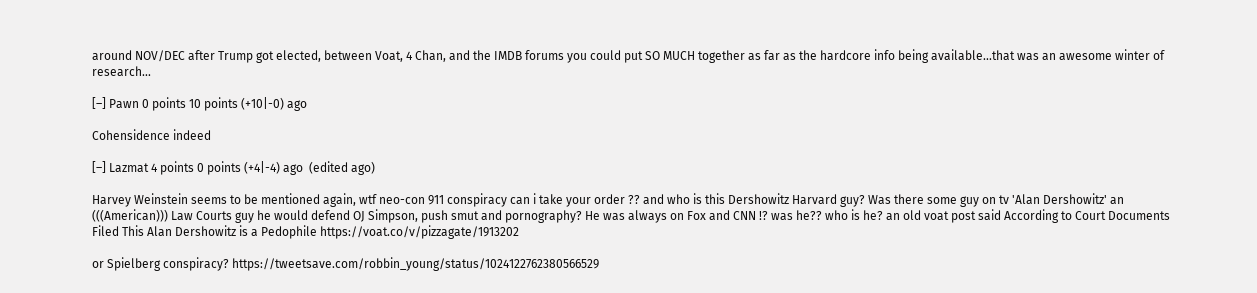around NOV/DEC after Trump got elected, between Voat, 4 Chan, and the IMDB forums you could put SO MUCH together as far as the hardcore info being available...that was an awesome winter of research...

[–] Pawn 0 points 10 points (+10|-0) ago

Cohensidence indeed

[–] Lazmat 4 points 0 points (+4|-4) ago  (edited ago)

Harvey Weinstein seems to be mentioned again, wtf neo-con 911 conspiracy can i take your order ?? and who is this Dershowitz Harvard guy? Was there some guy on tv 'Alan Dershowitz' an (((American))) Law Courts guy he would defend OJ Simpson, push smut and pornography? He was always on Fox and CNN !? was he?? who is he? an old voat post said According to Court Documents Filed This Alan Dershowitz is a Pedophile https://voat.co/v/pizzagate/1913202

or Spielberg conspiracy? https://tweetsave.com/robbin_young/status/1024122762380566529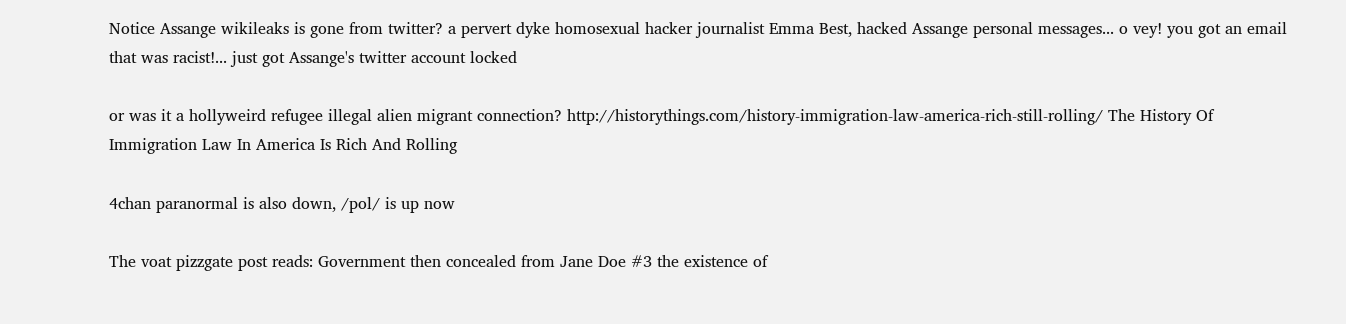Notice Assange wikileaks is gone from twitter? a pervert dyke homosexual hacker journalist Emma Best, hacked Assange personal messages... o vey! you got an email that was racist!... just got Assange's twitter account locked

or was it a hollyweird refugee illegal alien migrant connection? http://historythings.com/history-immigration-law-america-rich-still-rolling/ The History Of Immigration Law In America Is Rich And Rolling

4chan paranormal is also down, /pol/ is up now

The voat pizzgate post reads: Government then concealed from Jane Doe #3 the existence of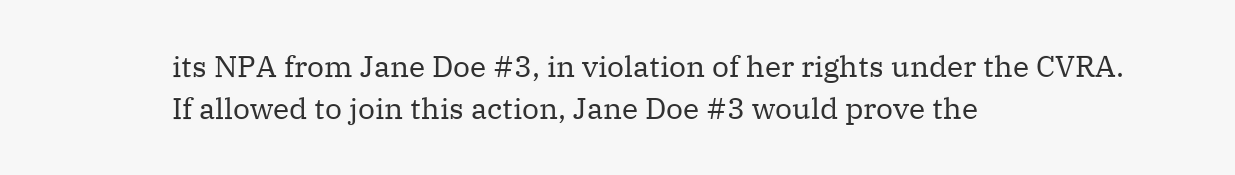its NPA from Jane Doe #3, in violation of her rights under the CVRA. If allowed to join this action, Jane Doe #3 would prove the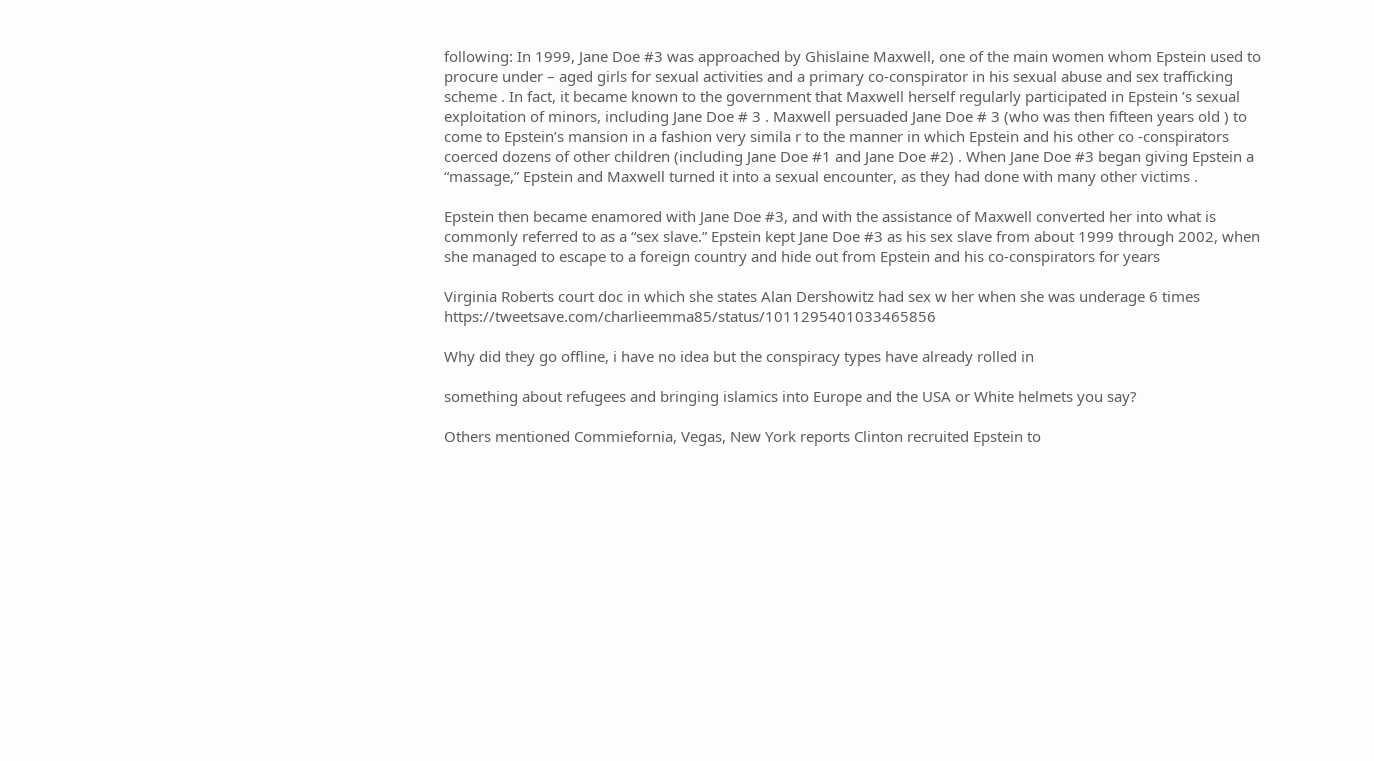following: In 1999, Jane Doe #3 was approached by Ghislaine Maxwell, one of the main women whom Epstein used to procure under – aged girls for sexual activities and a primary co-conspirator in his sexual abuse and sex trafficking scheme . In fact, it became known to the government that Maxwell herself regularly participated in Epstein ’s sexual exploitation of minors, including Jane Doe # 3 . Maxwell persuaded Jane Doe # 3 (who was then fifteen years old ) to come to Epstein’s mansion in a fashion very simila r to the manner in which Epstein and his other co -conspirators coerced dozens of other children (including Jane Doe #1 and Jane Doe #2) . When Jane Doe #3 began giving Epstein a “massage,” Epstein and Maxwell turned it into a sexual encounter, as they had done with many other victims .

Epstein then became enamored with Jane Doe #3, and with the assistance of Maxwell converted her into what is commonly referred to as a “sex slave.” Epstein kept Jane Doe #3 as his sex slave from about 1999 through 2002, when she managed to escape to a foreign country and hide out from Epstein and his co-conspirators for years

Virginia Roberts court doc in which she states Alan Dershowitz had sex w her when she was underage 6 times https://tweetsave.com/charlieemma85/status/1011295401033465856

Why did they go offline, i have no idea but the conspiracy types have already rolled in

something about refugees and bringing islamics into Europe and the USA or White helmets you say?

Others mentioned Commiefornia, Vegas, New York reports Clinton recruited Epstein to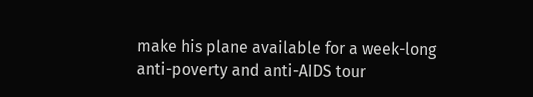make his plane available for a week-long anti-poverty and anti-AIDS tour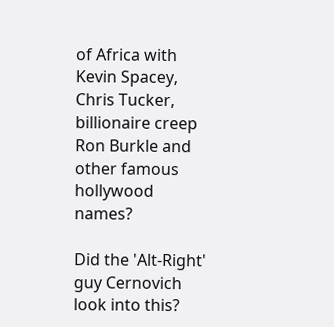of Africa with Kevin Spacey, Chris Tucker, billionaire creep Ron Burkle and other famous hollywood names?

Did the 'Alt-Right' guy Cernovich look into this?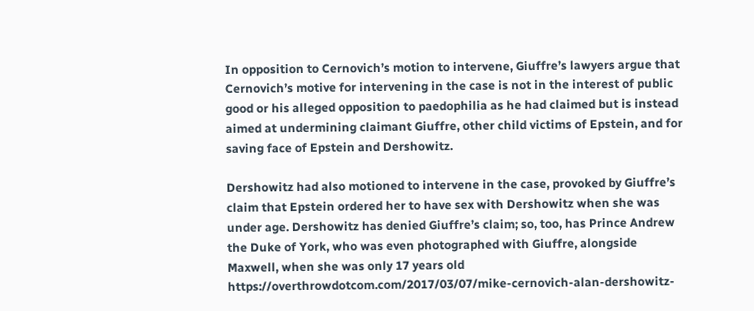In opposition to Cernovich’s motion to intervene, Giuffre’s lawyers argue that Cernovich’s motive for intervening in the case is not in the interest of public good or his alleged opposition to paedophilia as he had claimed but is instead aimed at undermining claimant Giuffre, other child victims of Epstein, and for saving face of Epstein and Dershowitz.

Dershowitz had also motioned to intervene in the case, provoked by Giuffre’s claim that Epstein ordered her to have sex with Dershowitz when she was under age. Dershowitz has denied Giuffre’s claim; so, too, has Prince Andrew the Duke of York, who was even photographed with Giuffre, alongside Maxwell, when she was only 17 years old https://overthrowdotcom.com/2017/03/07/mike-cernovich-alan-dershowitz-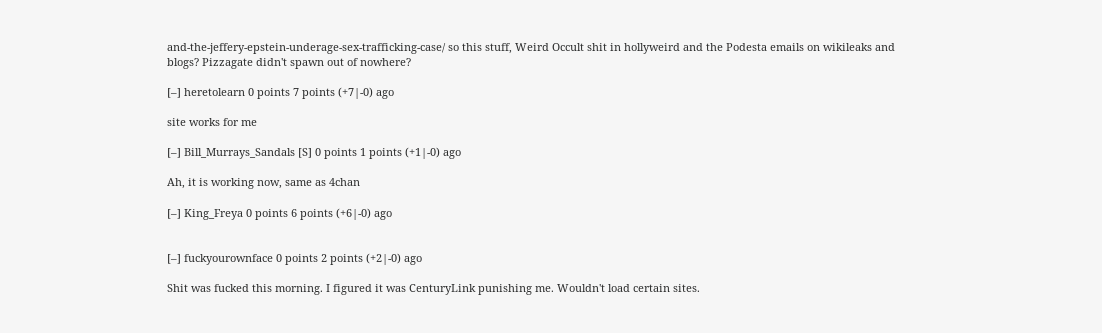and-the-jeffery-epstein-underage-sex-trafficking-case/ so this stuff, Weird Occult shit in hollyweird and the Podesta emails on wikileaks and blogs? Pizzagate didn't spawn out of nowhere?

[–] heretolearn 0 points 7 points (+7|-0) ago

site works for me

[–] Bill_Murrays_Sandals [S] 0 points 1 points (+1|-0) ago

Ah, it is working now, same as 4chan

[–] King_Freya 0 points 6 points (+6|-0) ago


[–] fuckyourownface 0 points 2 points (+2|-0) ago

Shit was fucked this morning. I figured it was CenturyLink punishing me. Wouldn't load certain sites.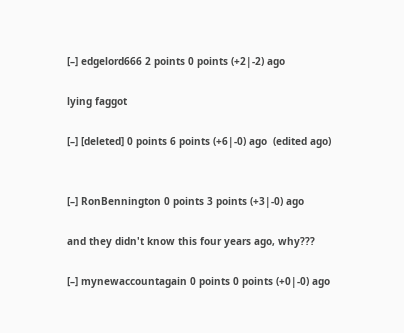[–] edgelord666 2 points 0 points (+2|-2) ago

lying faggot

[–] [deleted] 0 points 6 points (+6|-0) ago  (edited ago)


[–] RonBennington 0 points 3 points (+3|-0) ago

and they didn't know this four years ago, why???

[–] mynewaccountagain 0 points 0 points (+0|-0) ago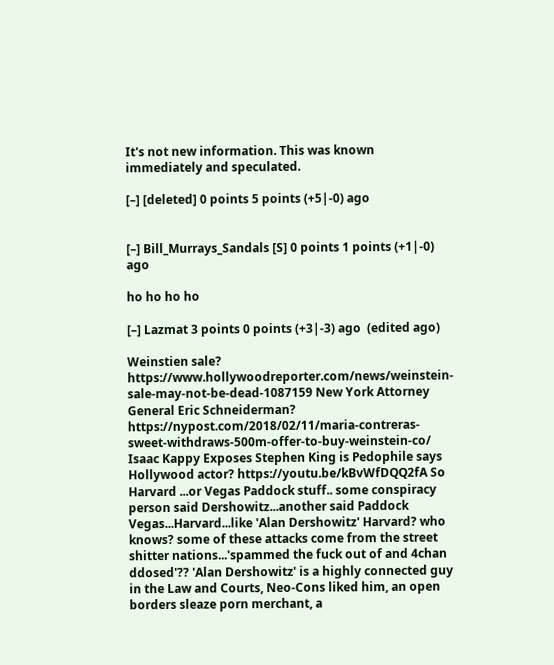It's not new information. This was known immediately and speculated.

[–] [deleted] 0 points 5 points (+5|-0) ago


[–] Bill_Murrays_Sandals [S] 0 points 1 points (+1|-0) ago

ho ho ho ho

[–] Lazmat 3 points 0 points (+3|-3) ago  (edited ago)

Weinstien sale? https://www.hollywoodreporter.com/news/weinstein-sale-may-not-be-dead-1087159 New York Attorney General Eric Schneiderman? https://nypost.com/2018/02/11/maria-contreras-sweet-withdraws-500m-offer-to-buy-weinstein-co/ Isaac Kappy Exposes Stephen King is Pedophile says Hollywood actor? https://youtu.be/kBvWfDQQ2fA So Harvard ...or Vegas Paddock stuff.. some conspiracy person said Dershowitz...another said Paddock Vegas...Harvard...like 'Alan Dershowitz' Harvard? who knows? some of these attacks come from the street shitter nations...'spammed the fuck out of and 4chan ddosed'?? 'Alan Dershowitz' is a highly connected guy in the Law and Courts, Neo-Cons liked him, an open borders sleaze porn merchant, a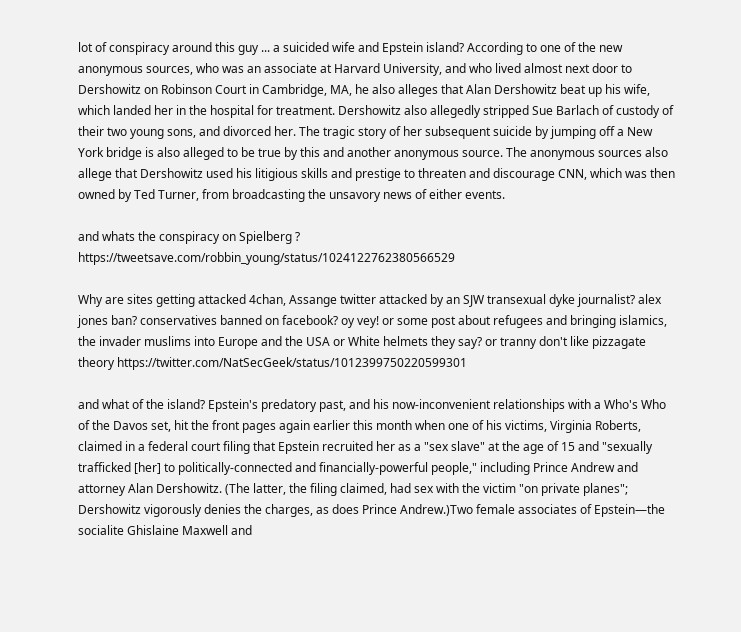lot of conspiracy around this guy ... a suicided wife and Epstein island? According to one of the new anonymous sources, who was an associate at Harvard University, and who lived almost next door to Dershowitz on Robinson Court in Cambridge, MA, he also alleges that Alan Dershowitz beat up his wife, which landed her in the hospital for treatment. Dershowitz also allegedly stripped Sue Barlach of custody of their two young sons, and divorced her. The tragic story of her subsequent suicide by jumping off a New York bridge is also alleged to be true by this and another anonymous source. The anonymous sources also allege that Dershowitz used his litigious skills and prestige to threaten and discourage CNN, which was then owned by Ted Turner, from broadcasting the unsavory news of either events.

and whats the conspiracy on Spielberg ? https://tweetsave.com/robbin_young/status/1024122762380566529

Why are sites getting attacked 4chan, Assange twitter attacked by an SJW transexual dyke journalist? alex jones ban? conservatives banned on facebook? oy vey! or some post about refugees and bringing islamics, the invader muslims into Europe and the USA or White helmets they say? or tranny don't like pizzagate theory https://twitter.com/NatSecGeek/status/1012399750220599301

and what of the island? Epstein's predatory past, and his now-inconvenient relationships with a Who's Who of the Davos set, hit the front pages again earlier this month when one of his victims, Virginia Roberts, claimed in a federal court filing that Epstein recruited her as a "sex slave" at the age of 15 and "sexually trafficked [her] to politically-connected and financially-powerful people," including Prince Andrew and attorney Alan Dershowitz. (The latter, the filing claimed, had sex with the victim "on private planes"; Dershowitz vigorously denies the charges, as does Prince Andrew.)Two female associates of Epstein—the socialite Ghislaine Maxwell and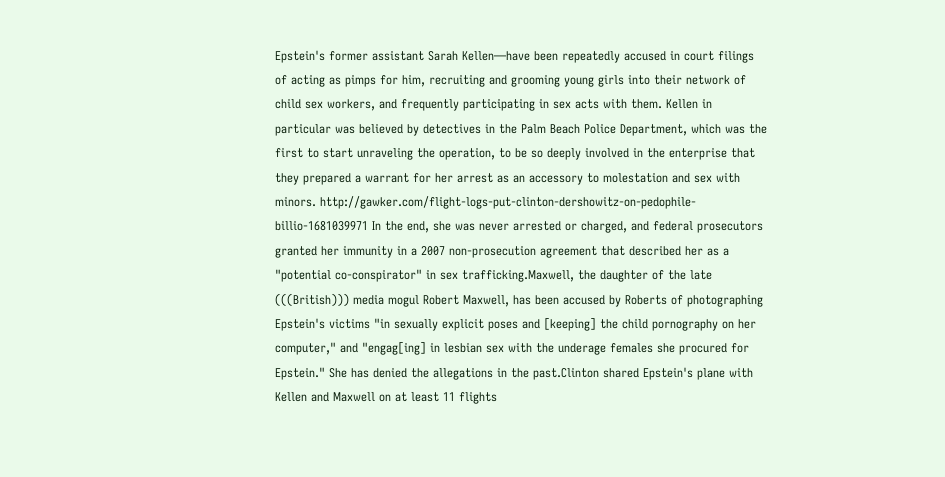Epstein's former assistant Sarah Kellen—have been repeatedly accused in court filings of acting as pimps for him, recruiting and grooming young girls into their network of child sex workers, and frequently participating in sex acts with them. Kellen in particular was believed by detectives in the Palm Beach Police Department, which was the first to start unraveling the operation, to be so deeply involved in the enterprise that they prepared a warrant for her arrest as an accessory to molestation and sex with minors. http://gawker.com/flight-logs-put-clinton-dershowitz-on-pedophile-billio-1681039971 In the end, she was never arrested or charged, and federal prosecutors granted her immunity in a 2007 non-prosecution agreement that described her as a "potential co-conspirator" in sex trafficking.Maxwell, the daughter of the late (((British))) media mogul Robert Maxwell, has been accused by Roberts of photographing Epstein's victims "in sexually explicit poses and [keeping] the child pornography on her computer," and "engag[ing] in lesbian sex with the underage females she procured for Epstein." She has denied the allegations in the past.Clinton shared Epstein's plane with Kellen and Maxwell on at least 11 flights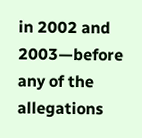in 2002 and 2003—before any of the allegations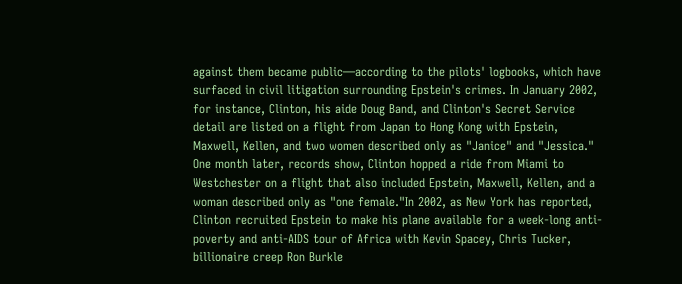against them became public—according to the pilots' logbooks, which have surfaced in civil litigation surrounding Epstein's crimes. In January 2002, for instance, Clinton, his aide Doug Band, and Clinton's Secret Service detail are listed on a flight from Japan to Hong Kong with Epstein, Maxwell, Kellen, and two women described only as "Janice" and "Jessica." One month later, records show, Clinton hopped a ride from Miami to Westchester on a flight that also included Epstein, Maxwell, Kellen, and a woman described only as "one female."In 2002, as New York has reported, Clinton recruited Epstein to make his plane available for a week-long anti-poverty and anti-AIDS tour of Africa with Kevin Spacey, Chris Tucker, billionaire creep Ron Burkle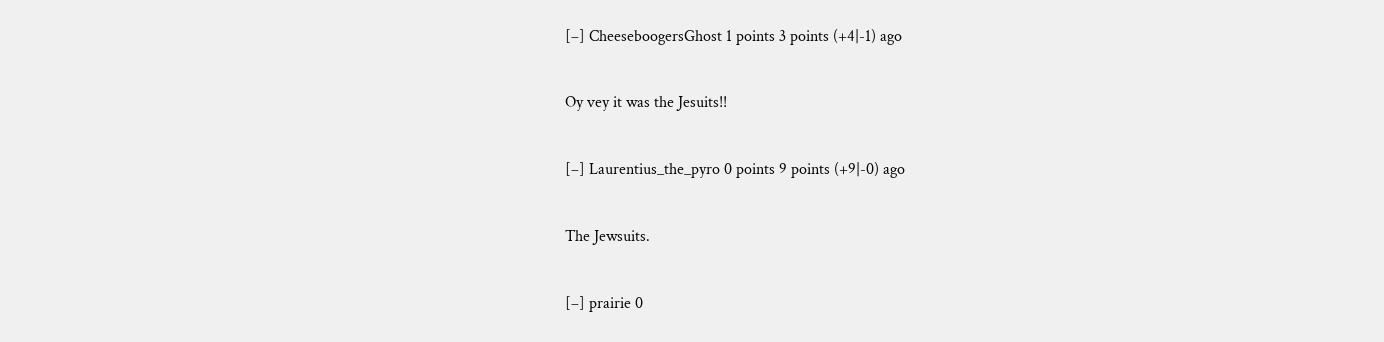[–] CheeseboogersGhost 1 points 3 points (+4|-1) ago

Oy vey it was the Jesuits!!

[–] Laurentius_the_pyro 0 points 9 points (+9|-0) ago

The Jewsuits.

[–] prairie 0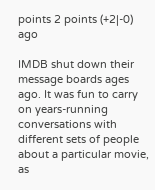points 2 points (+2|-0) ago

IMDB shut down their message boards ages ago. It was fun to carry on years-running conversations with different sets of people about a particular movie, as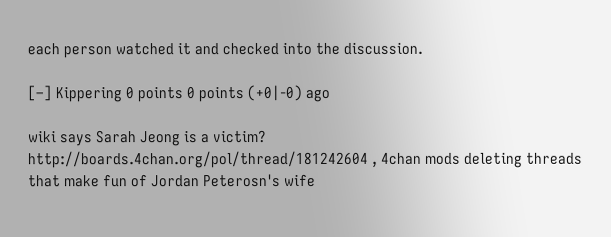each person watched it and checked into the discussion.

[–] Kippering 0 points 0 points (+0|-0) ago

wiki says Sarah Jeong is a victim? http://boards.4chan.org/pol/thread/181242604 , 4chan mods deleting threads that make fun of Jordan Peterosn's wife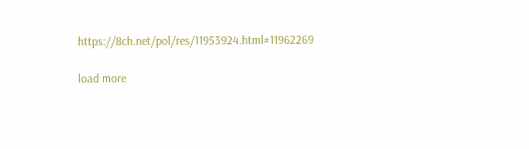https://8ch.net/pol/res/11953924.html#11962269

load more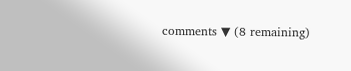comments ▼ (8 remaining)